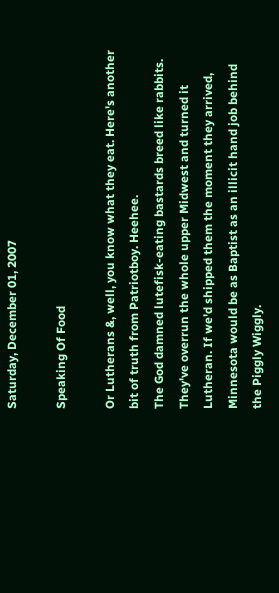Saturday, December 01, 2007

Speaking Of Food

Or Lutherans &, well, you know what they eat. Here's another bit of truth from Patriotboy. Heehee.
The God damned lutefisk-eating bastards breed like rabbits. They've overrun the whole upper Midwest and turned it Lutheran. If we'd shipped them the moment they arrived, Minnesota would be as Baptist as an illicit hand job behind the Piggly Wiggly.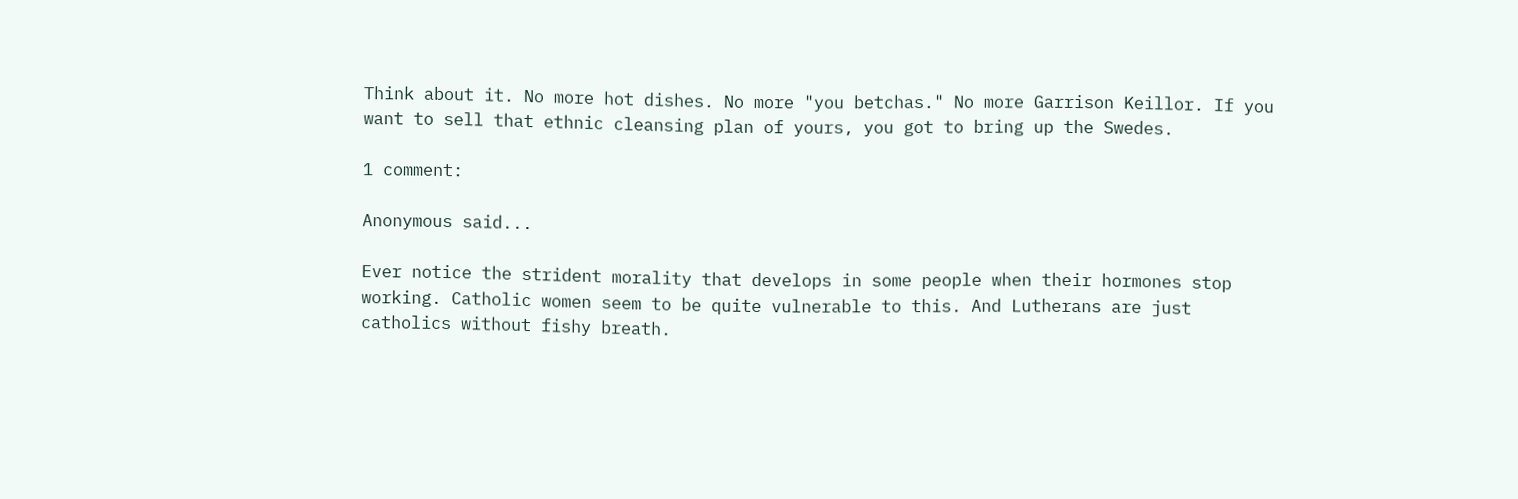Think about it. No more hot dishes. No more "you betchas." No more Garrison Keillor. If you want to sell that ethnic cleansing plan of yours, you got to bring up the Swedes.

1 comment:

Anonymous said...

Ever notice the strident morality that develops in some people when their hormones stop working. Catholic women seem to be quite vulnerable to this. And Lutherans are just catholics without fishy breath.